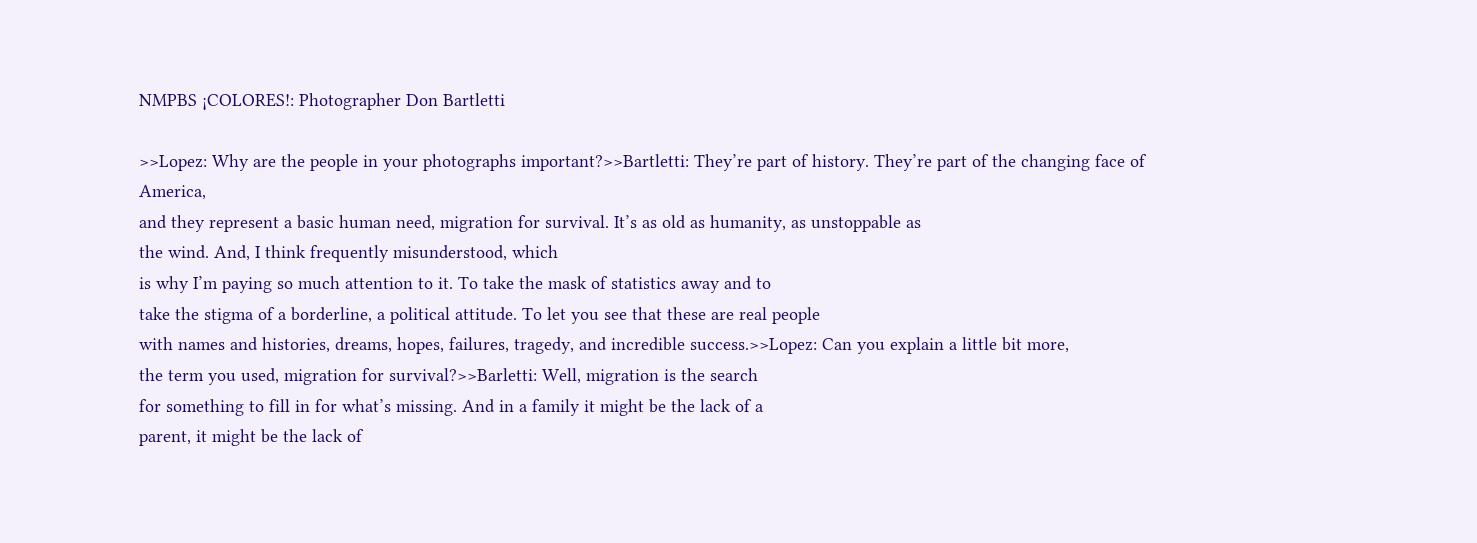NMPBS ¡COLORES!: Photographer Don Bartletti

>>Lopez: Why are the people in your photographs important?>>Bartletti: They’re part of history. They’re part of the changing face of America,
and they represent a basic human need, migration for survival. It’s as old as humanity, as unstoppable as
the wind. And, I think frequently misunderstood, which
is why I’m paying so much attention to it. To take the mask of statistics away and to
take the stigma of a borderline, a political attitude. To let you see that these are real people
with names and histories, dreams, hopes, failures, tragedy, and incredible success.>>Lopez: Can you explain a little bit more,
the term you used, migration for survival?>>Barletti: Well, migration is the search
for something to fill in for what’s missing. And in a family it might be the lack of a
parent, it might be the lack of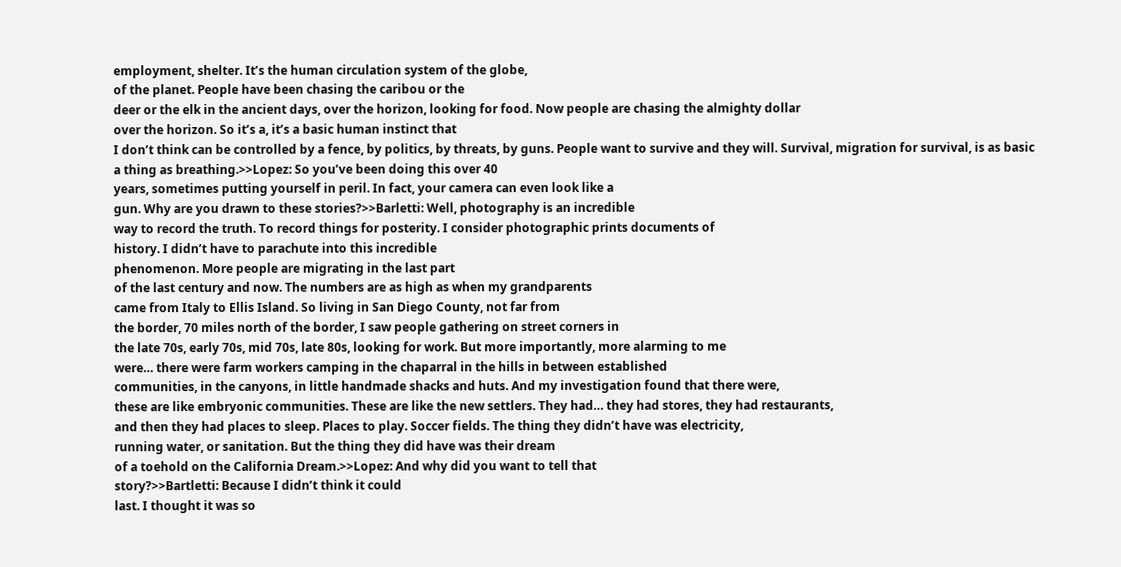employment, shelter. It’s the human circulation system of the globe,
of the planet. People have been chasing the caribou or the
deer or the elk in the ancient days, over the horizon, looking for food. Now people are chasing the almighty dollar
over the horizon. So it’s a, it’s a basic human instinct that
I don’t think can be controlled by a fence, by politics, by threats, by guns. People want to survive and they will. Survival, migration for survival, is as basic
a thing as breathing.>>Lopez: So you’ve been doing this over 40
years, sometimes putting yourself in peril. In fact, your camera can even look like a
gun. Why are you drawn to these stories?>>Barletti: Well, photography is an incredible
way to record the truth. To record things for posterity. I consider photographic prints documents of
history. I didn’t have to parachute into this incredible
phenomenon. More people are migrating in the last part
of the last century and now. The numbers are as high as when my grandparents
came from Italy to Ellis Island. So living in San Diego County, not far from
the border, 70 miles north of the border, I saw people gathering on street corners in
the late 70s, early 70s, mid 70s, late 80s, looking for work. But more importantly, more alarming to me
were… there were farm workers camping in the chaparral in the hills in between established
communities, in the canyons, in little handmade shacks and huts. And my investigation found that there were,
these are like embryonic communities. These are like the new settlers. They had… they had stores, they had restaurants,
and then they had places to sleep. Places to play. Soccer fields. The thing they didn’t have was electricity,
running water, or sanitation. But the thing they did have was their dream
of a toehold on the California Dream.>>Lopez: And why did you want to tell that
story?>>Bartletti: Because I didn’t think it could
last. I thought it was so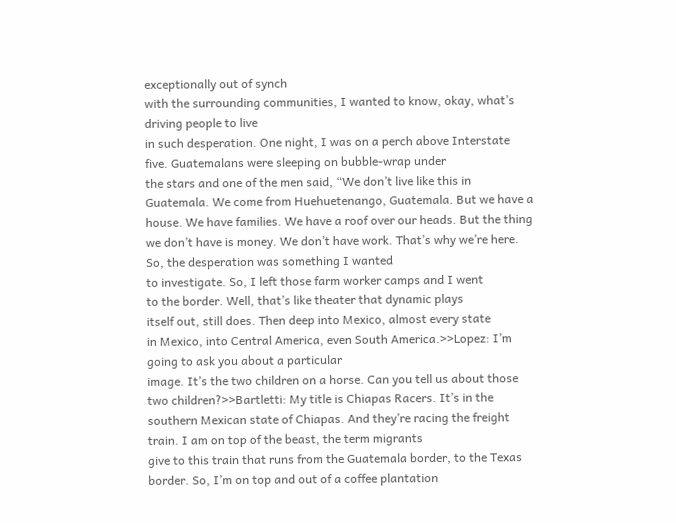exceptionally out of synch
with the surrounding communities, I wanted to know, okay, what’s driving people to live
in such desperation. One night, I was on a perch above Interstate
five. Guatemalans were sleeping on bubble-wrap under
the stars and one of the men said, “We don’t live like this in Guatemala. We come from Huehuetenango, Guatemala. But we have a house. We have families. We have a roof over our heads. But the thing we don’t have is money. We don’t have work. That’s why we’re here. So, the desperation was something I wanted
to investigate. So, I left those farm worker camps and I went
to the border. Well, that’s like theater that dynamic plays
itself out, still does. Then deep into Mexico, almost every state
in Mexico, into Central America, even South America.>>Lopez: I’m going to ask you about a particular
image. It’s the two children on a horse. Can you tell us about those two children?>>Bartletti: My title is Chiapas Racers. It’s in the southern Mexican state of Chiapas. And they’re racing the freight train. I am on top of the beast, the term migrants
give to this train that runs from the Guatemala border, to the Texas border. So, I’m on top and out of a coffee plantation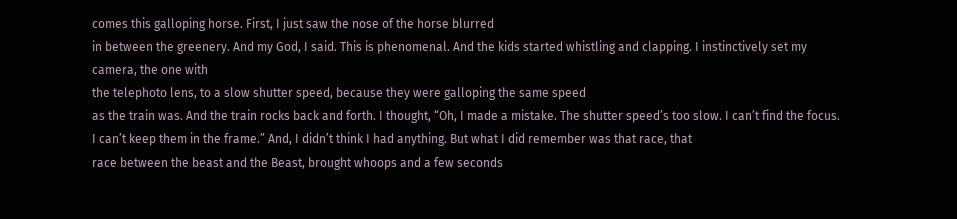comes this galloping horse. First, I just saw the nose of the horse blurred
in between the greenery. And my God, I said. This is phenomenal. And the kids started whistling and clapping. I instinctively set my camera, the one with
the telephoto lens, to a slow shutter speed, because they were galloping the same speed
as the train was. And the train rocks back and forth. I thought, “Oh, I made a mistake. The shutter speed’s too slow. I can’t find the focus. I can’t keep them in the frame.” And, I didn’t think I had anything. But what I did remember was that race, that
race between the beast and the Beast, brought whoops and a few seconds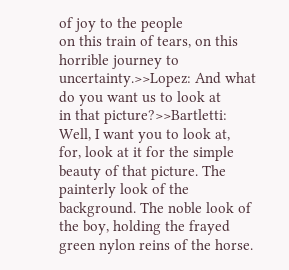of joy to the people
on this train of tears, on this horrible journey to uncertainty.>>Lopez: And what do you want us to look at
in that picture?>>Bartletti: Well, I want you to look at,
for, look at it for the simple beauty of that picture. The painterly look of the background. The noble look of the boy, holding the frayed
green nylon reins of the horse.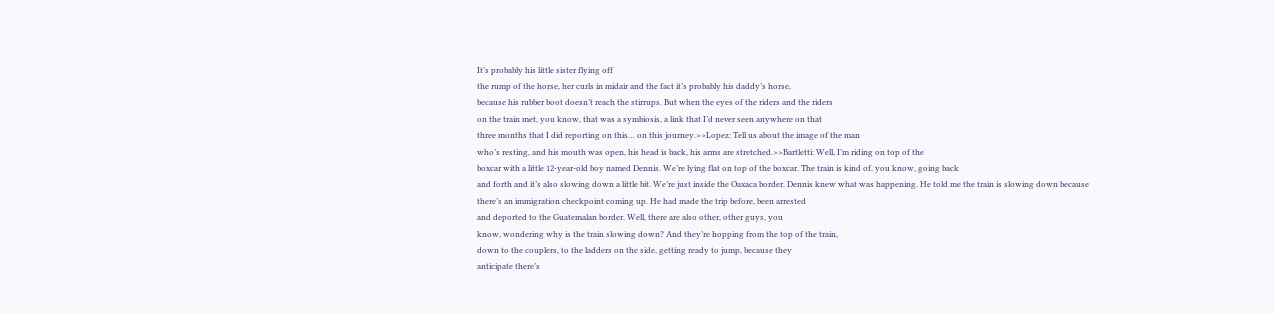It’s probably his little sister flying off
the rump of the horse, her curls in midair and the fact it’s probably his daddy’s horse,
because his rubber boot doesn’t reach the stirrups. But when the eyes of the riders and the riders
on the train met, you know, that was a symbiosis, a link that I’d never seen anywhere on that
three months that I did reporting on this… on this journey.>>Lopez: Tell us about the image of the man
who’s resting, and his mouth was open, his head is back, his arms are stretched.>>Bartletti: Well, I’m riding on top of the
boxcar with a little 12-year-old boy named Dennis. We’re lying flat on top of the boxcar. The train is kind of, you know, going back
and forth and it’s also slowing down a little bit. We’re just inside the Oaxaca border. Dennis knew what was happening. He told me the train is slowing down because
there’s an immigration checkpoint coming up. He had made the trip before, been arrested
and deported to the Guatemalan border. Well, there are also other, other guys, you
know, wondering why is the train slowing down? And they’re hopping from the top of the train,
down to the couplers, to the ladders on the side, getting ready to jump, because they
anticipate there’s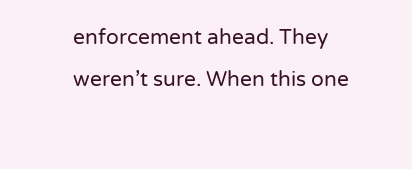enforcement ahead. They weren’t sure. When this one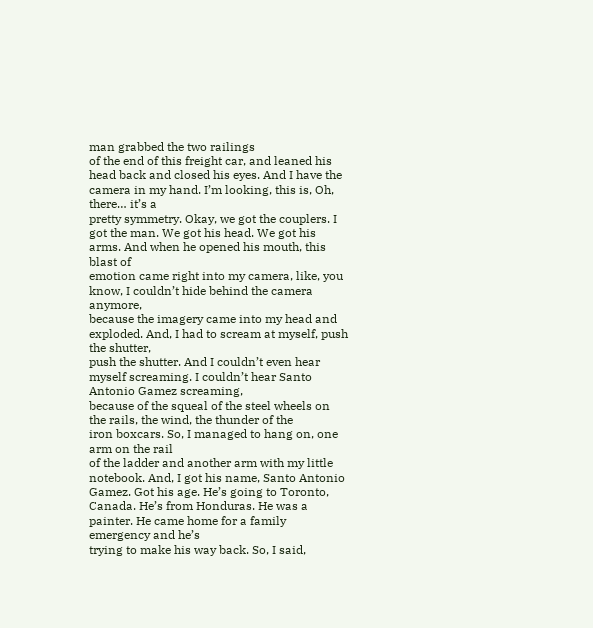man grabbed the two railings
of the end of this freight car, and leaned his head back and closed his eyes. And I have the camera in my hand. I’m looking, this is, Oh, there… it’s a
pretty symmetry. Okay, we got the couplers. I got the man. We got his head. We got his arms. And when he opened his mouth, this blast of
emotion came right into my camera, like, you know, I couldn’t hide behind the camera anymore,
because the imagery came into my head and exploded. And, I had to scream at myself, push the shutter,
push the shutter. And I couldn’t even hear myself screaming. I couldn’t hear Santo Antonio Gamez screaming,
because of the squeal of the steel wheels on the rails, the wind, the thunder of the
iron boxcars. So, I managed to hang on, one arm on the rail
of the ladder and another arm with my little notebook. And, I got his name, Santo Antonio Gamez. Got his age. He’s going to Toronto, Canada. He’s from Honduras. He was a painter. He came home for a family emergency and he’s
trying to make his way back. So, I said,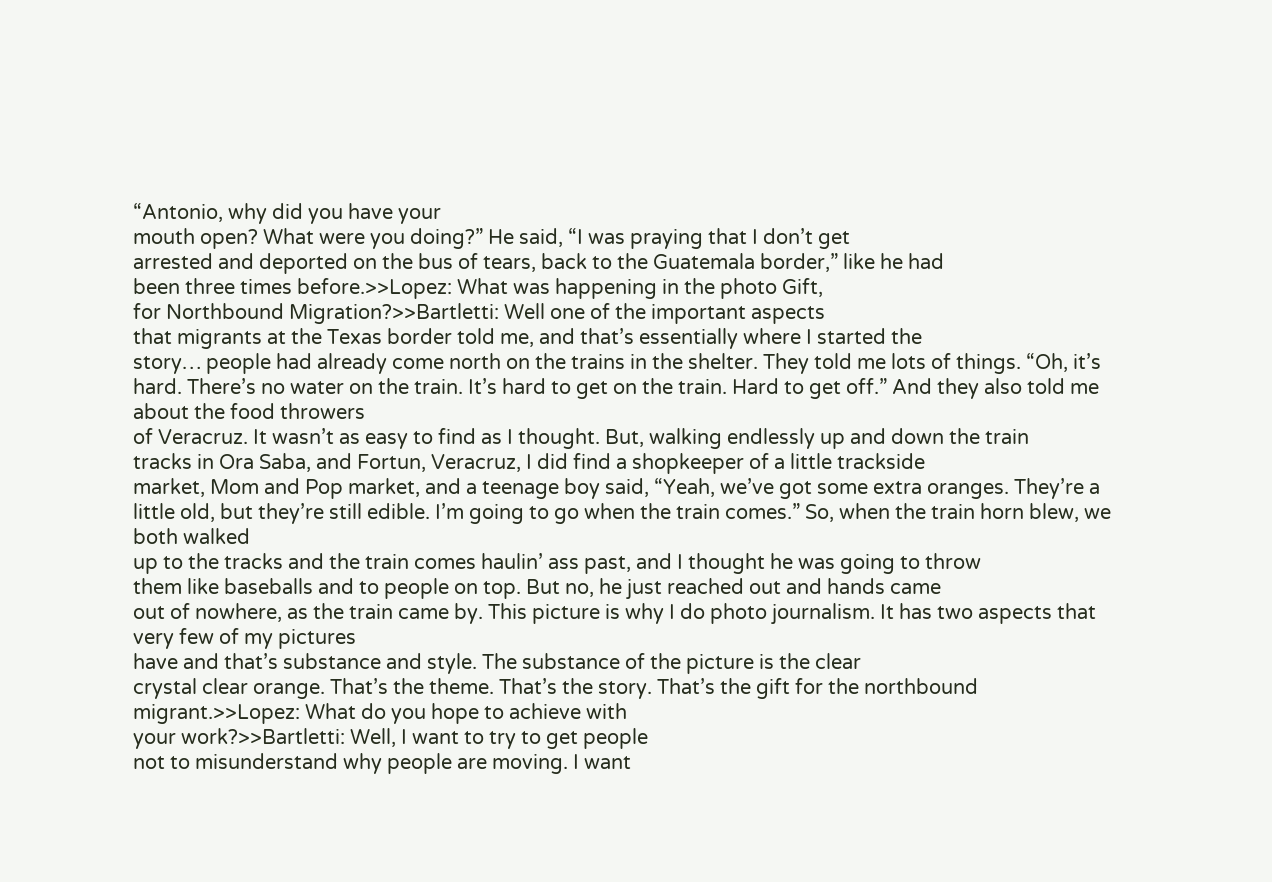“Antonio, why did you have your
mouth open? What were you doing?” He said, “I was praying that I don’t get
arrested and deported on the bus of tears, back to the Guatemala border,” like he had
been three times before.>>Lopez: What was happening in the photo Gift,
for Northbound Migration?>>Bartletti: Well one of the important aspects
that migrants at the Texas border told me, and that’s essentially where I started the
story… people had already come north on the trains in the shelter. They told me lots of things. “Oh, it’s hard. There’s no water on the train. It’s hard to get on the train. Hard to get off.” And they also told me about the food throwers
of Veracruz. It wasn’t as easy to find as I thought. But, walking endlessly up and down the train
tracks in Ora Saba, and Fortun, Veracruz, I did find a shopkeeper of a little trackside
market, Mom and Pop market, and a teenage boy said, “Yeah, we’ve got some extra oranges. They’re a little old, but they’re still edible. I’m going to go when the train comes.” So, when the train horn blew, we both walked
up to the tracks and the train comes haulin’ ass past, and I thought he was going to throw
them like baseballs and to people on top. But no, he just reached out and hands came
out of nowhere, as the train came by. This picture is why I do photo journalism. It has two aspects that very few of my pictures
have and that’s substance and style. The substance of the picture is the clear
crystal clear orange. That’s the theme. That’s the story. That’s the gift for the northbound migrant.>>Lopez: What do you hope to achieve with
your work?>>Bartletti: Well, I want to try to get people
not to misunderstand why people are moving. I want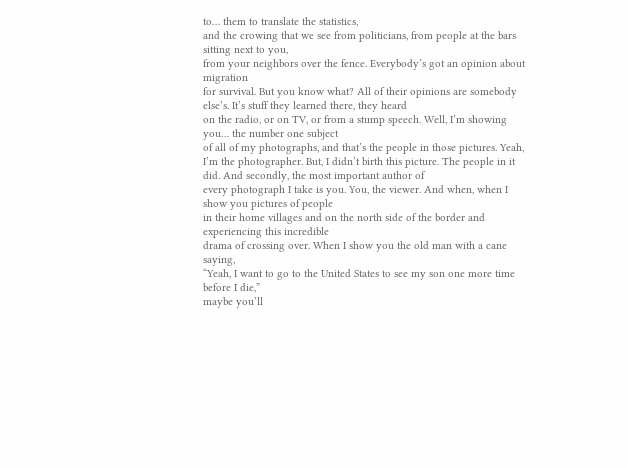to… them to translate the statistics,
and the crowing that we see from politicians, from people at the bars sitting next to you,
from your neighbors over the fence. Everybody’s got an opinion about migration
for survival. But you know what? All of their opinions are somebody else’s. It’s stuff they learned there, they heard
on the radio, or on TV, or from a stump speech. Well, I’m showing you… the number one subject
of all of my photographs, and that’s the people in those pictures. Yeah, I’m the photographer. But, I didn’t birth this picture. The people in it did. And secondly, the most important author of
every photograph I take is you. You, the viewer. And when, when I show you pictures of people
in their home villages and on the north side of the border and experiencing this incredible
drama of crossing over. When I show you the old man with a cane saying,
“Yeah, I want to go to the United States to see my son one more time before I die,”
maybe you’ll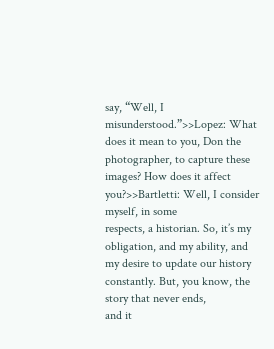say, “Well, I misunderstood.”>>Lopez: What does it mean to you, Don the
photographer, to capture these images? How does it affect you?>>Bartletti: Well, I consider myself, in some
respects, a historian. So, it’s my obligation, and my ability, and
my desire to update our history constantly. But, you know, the story that never ends,
and it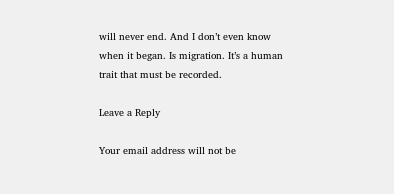will never end. And I don’t even know when it began. Is migration. It’s a human trait that must be recorded.

Leave a Reply

Your email address will not be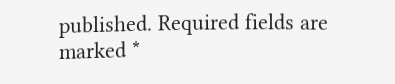published. Required fields are marked *